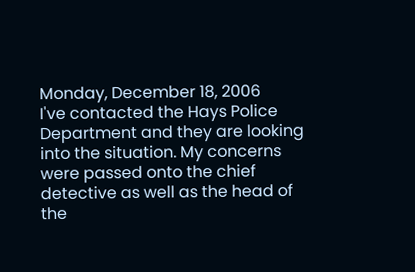Monday, December 18, 2006
I've contacted the Hays Police Department and they are looking into the situation. My concerns were passed onto the chief detective as well as the head of the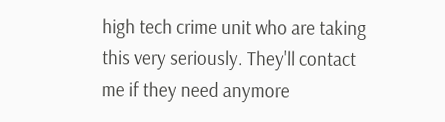high tech crime unit who are taking this very seriously. They'll contact me if they need anymore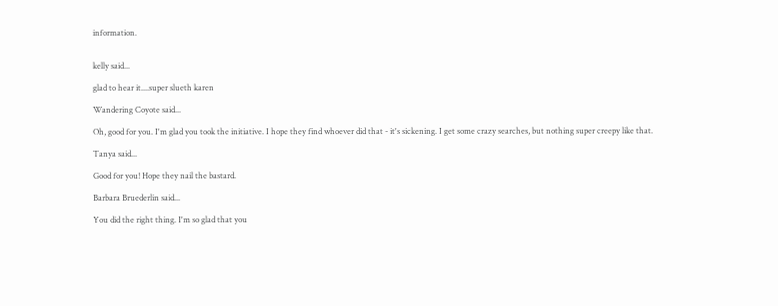information.


kelly said...

glad to hear it....super slueth karen

Wandering Coyote said...

Oh, good for you. I'm glad you took the initiative. I hope they find whoever did that - it's sickening. I get some crazy searches, but nothing super creepy like that.

Tanya said...

Good for you! Hope they nail the bastard.

Barbara Bruederlin said...

You did the right thing. I'm so glad that you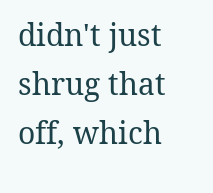didn't just shrug that off, which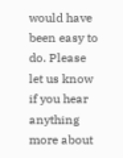would have been easy to do. Please let us know if you hear anything more about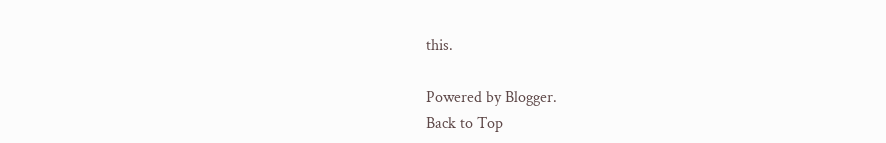this.

Powered by Blogger.
Back to Top